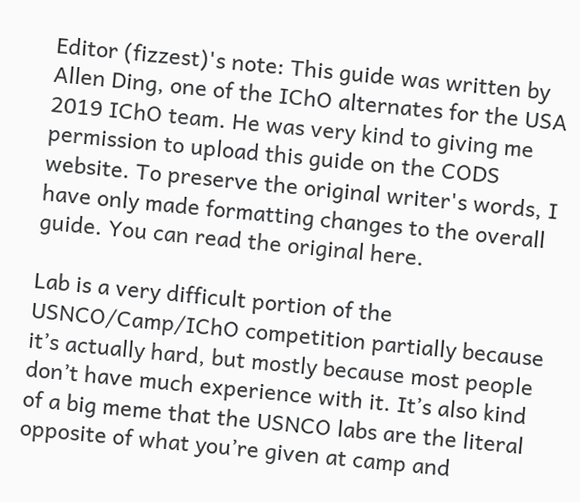Editor (fizzest)'s note: This guide was written by Allen Ding, one of the IChO alternates for the USA 2019 IChO team. He was very kind to giving me permission to upload this guide on the CODS website. To preserve the original writer's words, I have only made formatting changes to the overall guide. You can read the original here.

Lab is a very difficult portion of the USNCO/Camp/IChO competition partially because it’s actually hard, but mostly because most people don’t have much experience with it. It’s also kind of a big meme that the USNCO labs are the literal opposite of what you’re given at camp and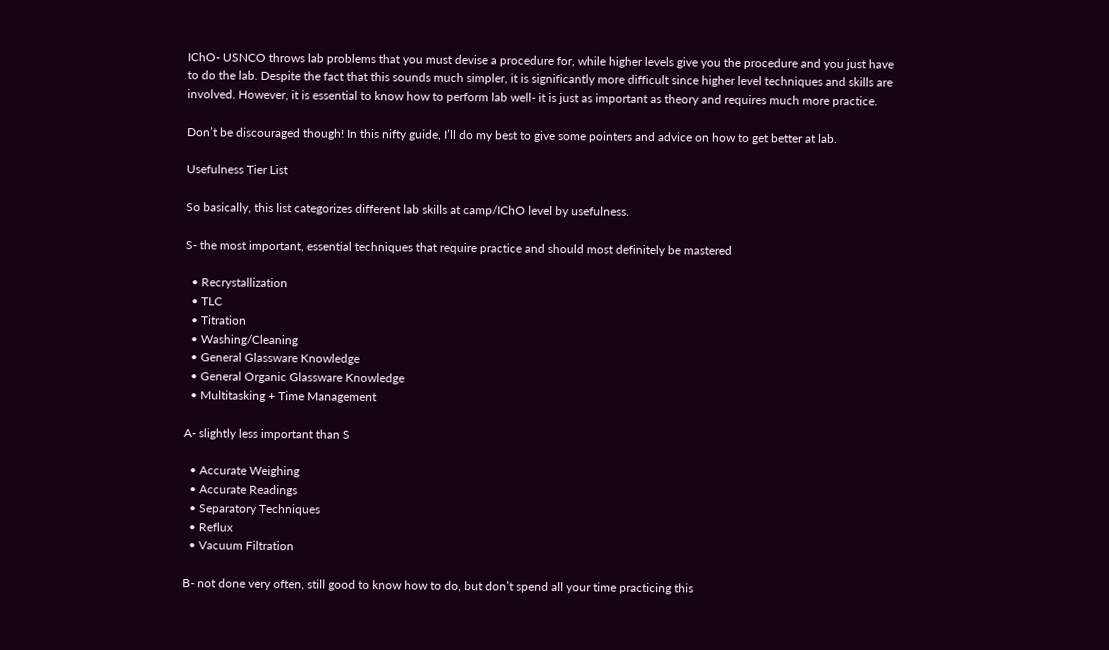IChO- USNCO throws lab problems that you must devise a procedure for, while higher levels give you the procedure and you just have to do the lab. Despite the fact that this sounds much simpler, it is significantly more difficult since higher level techniques and skills are involved. However, it is essential to know how to perform lab well- it is just as important as theory and requires much more practice.

Don’t be discouraged though! In this nifty guide, I’ll do my best to give some pointers and advice on how to get better at lab.

Usefulness Tier List

So basically, this list categorizes different lab skills at camp/IChO level by usefulness.

S- the most important, essential techniques that require practice and should most definitely be mastered

  • Recrystallization
  • TLC
  • Titration
  • Washing/Cleaning
  • General Glassware Knowledge
  • General Organic Glassware Knowledge
  • Multitasking + Time Management

A- slightly less important than S

  • Accurate Weighing
  • Accurate Readings
  • Separatory Techniques
  • Reflux
  • Vacuum Filtration

B- not done very often, still good to know how to do, but don’t spend all your time practicing this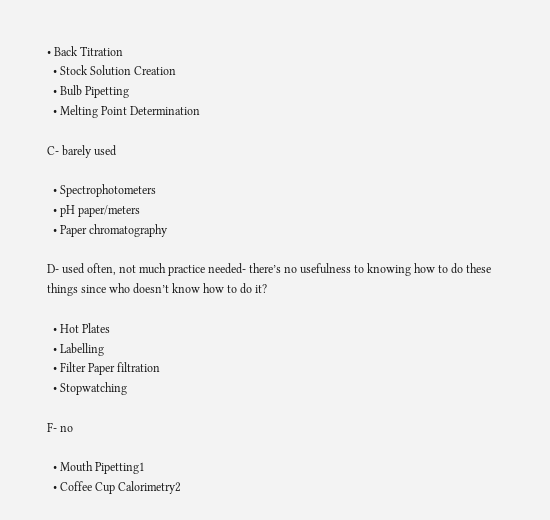• Back Titration
  • Stock Solution Creation
  • Bulb Pipetting
  • Melting Point Determination

C- barely used

  • Spectrophotometers
  • pH paper/meters
  • Paper chromatography

D- used often, not much practice needed- there’s no usefulness to knowing how to do these things since who doesn’t know how to do it?

  • Hot Plates
  • Labelling
  • Filter Paper filtration
  • Stopwatching

F- no

  • Mouth Pipetting1
  • Coffee Cup Calorimetry2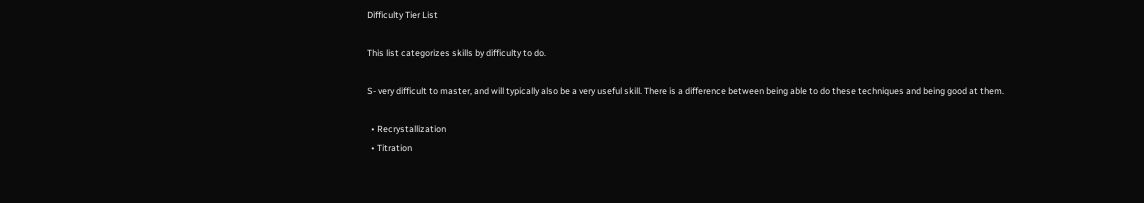Difficulty Tier List

This list categorizes skills by difficulty to do.

S- very difficult to master, and will typically also be a very useful skill. There is a difference between being able to do these techniques and being good at them.

  • Recrystallization
  • Titration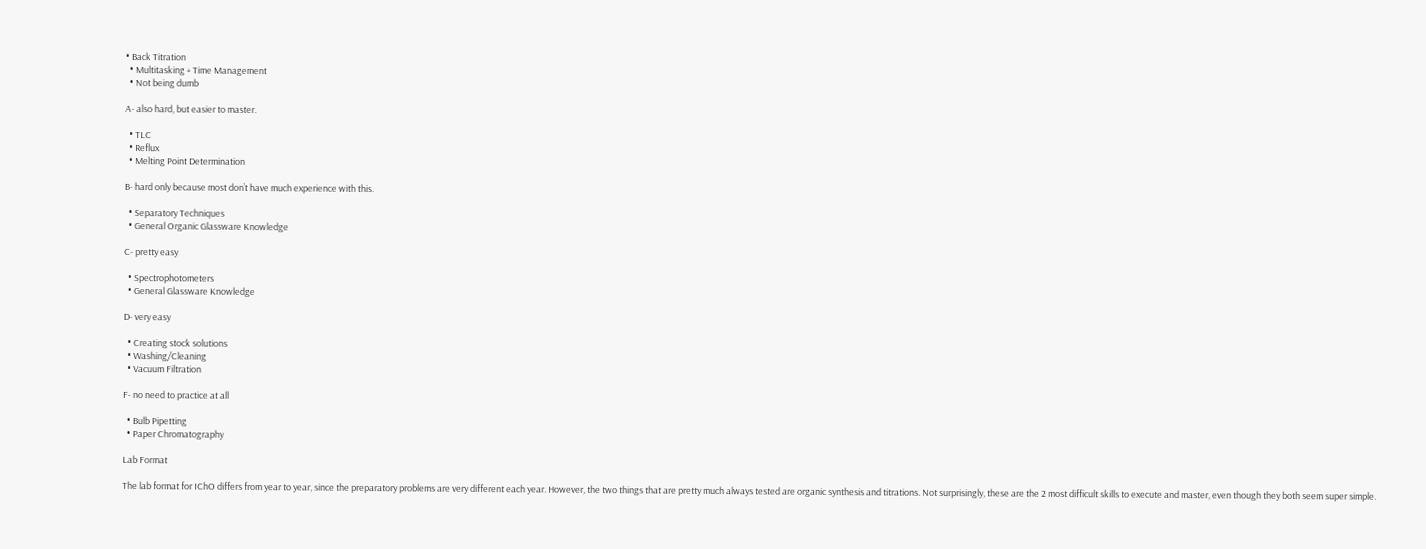• Back Titration
  • Multitasking + Time Management
  • Not being dumb

A- also hard, but easier to master.

  • TLC
  • Reflux
  • Melting Point Determination

B- hard only because most don’t have much experience with this.

  • Separatory Techniques
  • General Organic Glassware Knowledge

C- pretty easy

  • Spectrophotometers
  • General Glassware Knowledge

D- very easy

  • Creating stock solutions
  • Washing/Cleaning
  • Vacuum Filtration

F- no need to practice at all

  • Bulb Pipetting
  • Paper Chromatography

Lab Format

The lab format for IChO differs from year to year, since the preparatory problems are very different each year. However, the two things that are pretty much always tested are organic synthesis and titrations. Not surprisingly, these are the 2 most difficult skills to execute and master, even though they both seem super simple.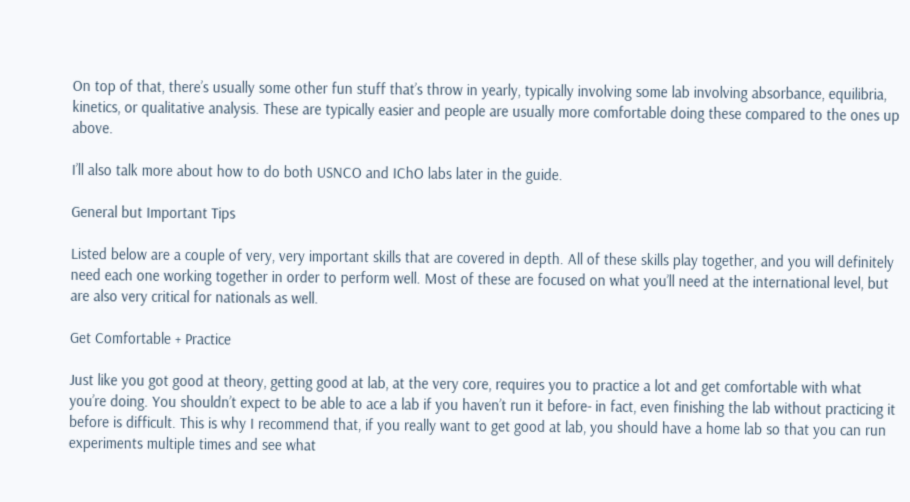On top of that, there’s usually some other fun stuff that’s throw in yearly, typically involving some lab involving absorbance, equilibria, kinetics, or qualitative analysis. These are typically easier and people are usually more comfortable doing these compared to the ones up above.

I’ll also talk more about how to do both USNCO and IChO labs later in the guide.

General but Important Tips

Listed below are a couple of very, very important skills that are covered in depth. All of these skills play together, and you will definitely need each one working together in order to perform well. Most of these are focused on what you’ll need at the international level, but are also very critical for nationals as well.

Get Comfortable + Practice

Just like you got good at theory, getting good at lab, at the very core, requires you to practice a lot and get comfortable with what you’re doing. You shouldn’t expect to be able to ace a lab if you haven’t run it before- in fact, even finishing the lab without practicing it before is difficult. This is why I recommend that, if you really want to get good at lab, you should have a home lab so that you can run experiments multiple times and see what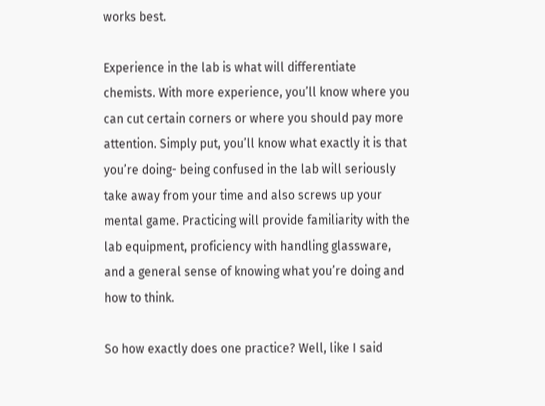works best.

Experience in the lab is what will differentiate chemists. With more experience, you’ll know where you can cut certain corners or where you should pay more attention. Simply put, you’ll know what exactly it is that you’re doing- being confused in the lab will seriously take away from your time and also screws up your mental game. Practicing will provide familiarity with the lab equipment, proficiency with handling glassware, and a general sense of knowing what you’re doing and how to think.

So how exactly does one practice? Well, like I said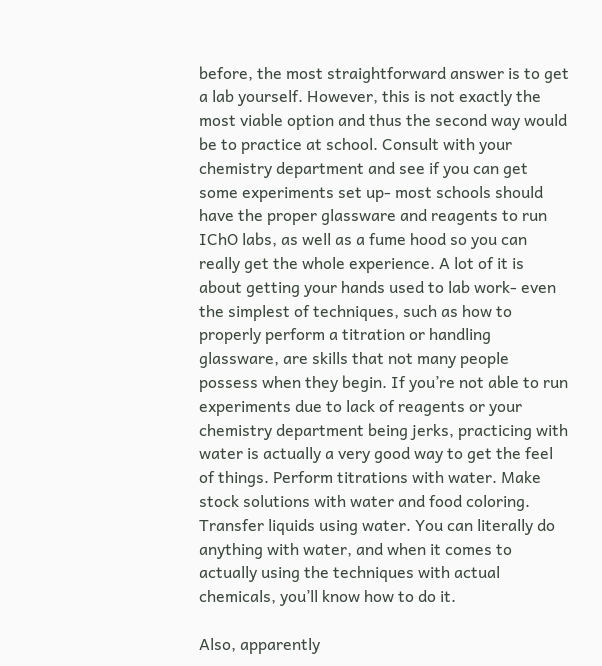before, the most straightforward answer is to get a lab yourself. However, this is not exactly the most viable option and thus the second way would be to practice at school. Consult with your chemistry department and see if you can get some experiments set up- most schools should have the proper glassware and reagents to run IChO labs, as well as a fume hood so you can really get the whole experience. A lot of it is about getting your hands used to lab work- even the simplest of techniques, such as how to properly perform a titration or handling glassware, are skills that not many people possess when they begin. If you’re not able to run experiments due to lack of reagents or your chemistry department being jerks, practicing with water is actually a very good way to get the feel of things. Perform titrations with water. Make stock solutions with water and food coloring. Transfer liquids using water. You can literally do anything with water, and when it comes to actually using the techniques with actual chemicals, you’ll know how to do it.

Also, apparently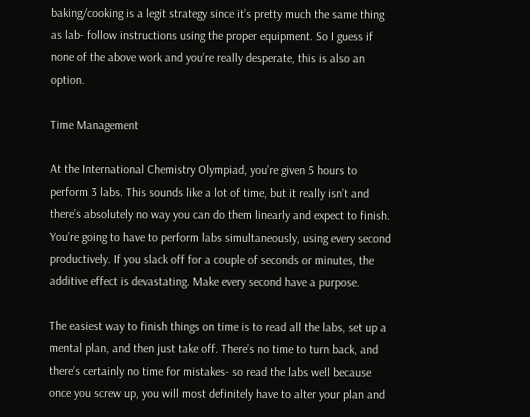baking/cooking is a legit strategy since it’s pretty much the same thing as lab- follow instructions using the proper equipment. So I guess if none of the above work and you’re really desperate, this is also an option.

Time Management

At the International Chemistry Olympiad, you’re given 5 hours to perform 3 labs. This sounds like a lot of time, but it really isn’t and there’s absolutely no way you can do them linearly and expect to finish. You’re going to have to perform labs simultaneously, using every second productively. If you slack off for a couple of seconds or minutes, the additive effect is devastating. Make every second have a purpose.

The easiest way to finish things on time is to read all the labs, set up a mental plan, and then just take off. There’s no time to turn back, and there’s certainly no time for mistakes- so read the labs well because once you screw up, you will most definitely have to alter your plan and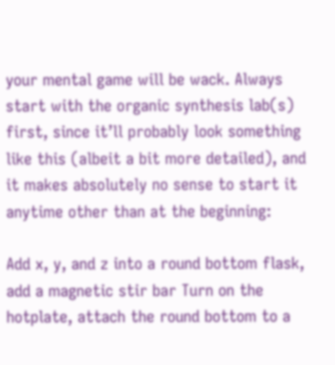your mental game will be wack. Always start with the organic synthesis lab(s) first, since it’ll probably look something like this (albeit a bit more detailed), and it makes absolutely no sense to start it anytime other than at the beginning:

Add x, y, and z into a round bottom flask, add a magnetic stir bar Turn on the hotplate, attach the round bottom to a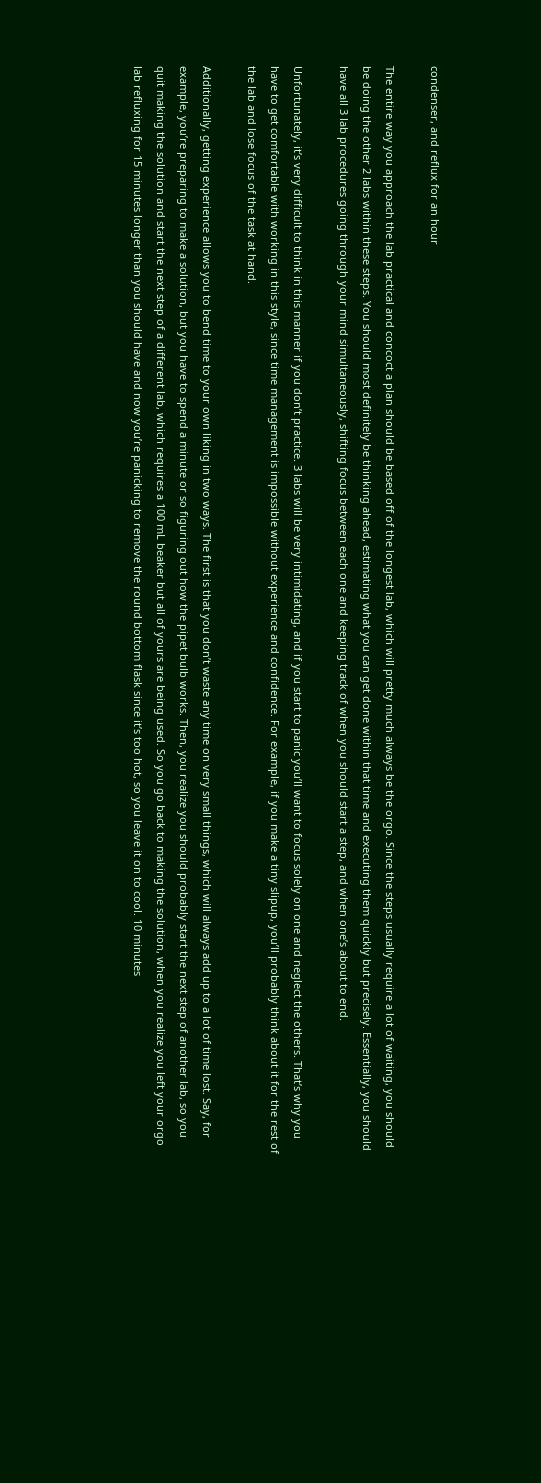condenser, and reflux for an hour

The entire way you approach the lab practical and concoct a plan should be based off of the longest lab, which will pretty much always be the orgo. Since the steps usually require a lot of waiting, you should be doing the other 2 labs within these steps. You should most definitely be thinking ahead, estimating what you can get done within that time and executing them quickly but precisely. Essentially, you should have all 3 lab procedures going through your mind simultaneously, shifting focus between each one and keeping track of when you should start a step, and when one’s about to end.

Unfortunately, it’s very difficult to think in this manner if you don’t practice. 3 labs will be very intimidating, and if you start to panic you’ll want to focus solely on one and neglect the others. That’s why you have to get comfortable with working in this style, since time management is impossible without experience and confidence. For example, if you make a tiny slipup, you’ll probably think about it for the rest of the lab and lose focus of the task at hand.

Additionally, getting experience allows you to bend time to your own liking in two ways. The first is that you don’t waste any time on very small things, which will always add up to a lot of time lost. Say, for example, you’re preparing to make a solution, but you have to spend a minute or so figuring out how the pipet bulb works. Then, you realize you should probably start the next step of another lab, so you quit making the solution and start the next step of a different lab, which requires a 100 mL beaker but all of yours are being used. So you go back to making the solution, when you realize you left your orgo lab refluxing for 15 minutes longer than you should have and now you’re panicking to remove the round bottom flask since it’s too hot, so you leave it on to cool. 10 minutes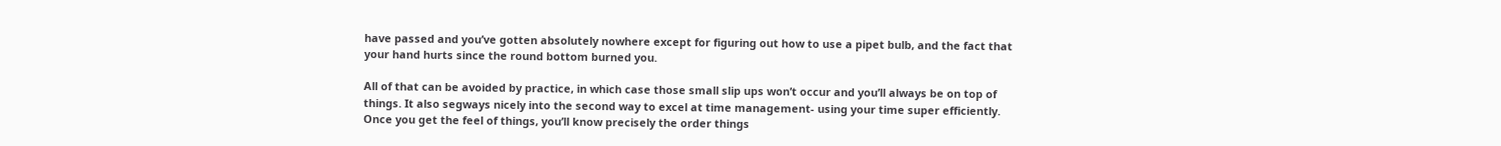have passed and you’ve gotten absolutely nowhere except for figuring out how to use a pipet bulb, and the fact that your hand hurts since the round bottom burned you.

All of that can be avoided by practice, in which case those small slip ups won’t occur and you’ll always be on top of things. It also segways nicely into the second way to excel at time management- using your time super efficiently. Once you get the feel of things, you’ll know precisely the order things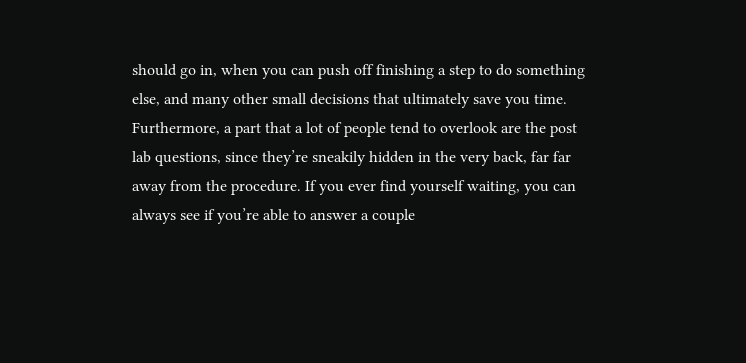should go in, when you can push off finishing a step to do something else, and many other small decisions that ultimately save you time. Furthermore, a part that a lot of people tend to overlook are the post lab questions, since they’re sneakily hidden in the very back, far far away from the procedure. If you ever find yourself waiting, you can always see if you’re able to answer a couple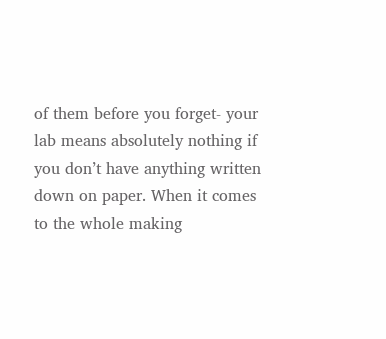of them before you forget- your lab means absolutely nothing if you don’t have anything written down on paper. When it comes to the whole making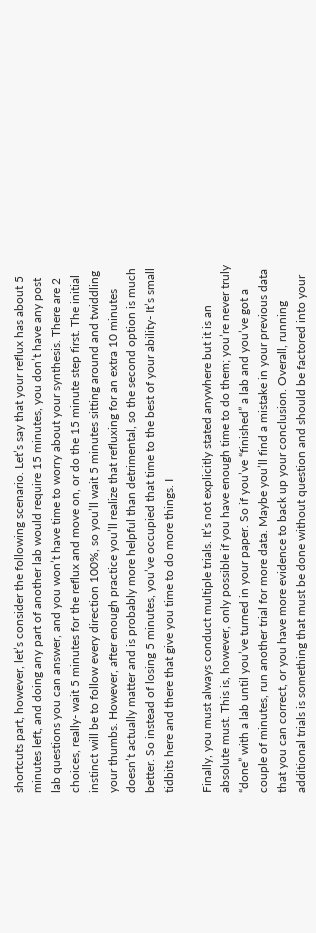shortcuts part, however, let’s consider the following scenario. Let’s say that your reflux has about 5 minutes left, and doing any part of another lab would require 15 minutes, you don’t have any post lab questions you can answer, and you won’t have time to worry about your synthesis. There are 2 choices, really- wait 5 minutes for the reflux and move on, or do the 15 minute step first. The initial instinct will be to follow every direction 100%, so you’ll wait 5 minutes sitting around and twiddling your thumbs. However, after enough practice you’ll realize that refluxing for an extra 10 minutes doesn’t actually matter and is probably more helpful than detrimental, so the second option is much better. So instead of losing 5 minutes, you’ve occupied that time to the best of your ability- It’s small tidbits here and there that give you time to do more things. I

Finally, you must always conduct multiple trials. It’s not explicitly stated anywhere but it is an absolute must. This is, however, only possible if you have enough time to do them; you’re never truly “done” with a lab until you’ve turned in your paper. So if you’ve “finished” a lab and you’ve got a couple of minutes, run another trial for more data. Maybe you’ll find a mistake in your previous data that you can correct, or you have more evidence to back up your conclusion. Overall, running additional trials is something that must be done without question and should be factored into your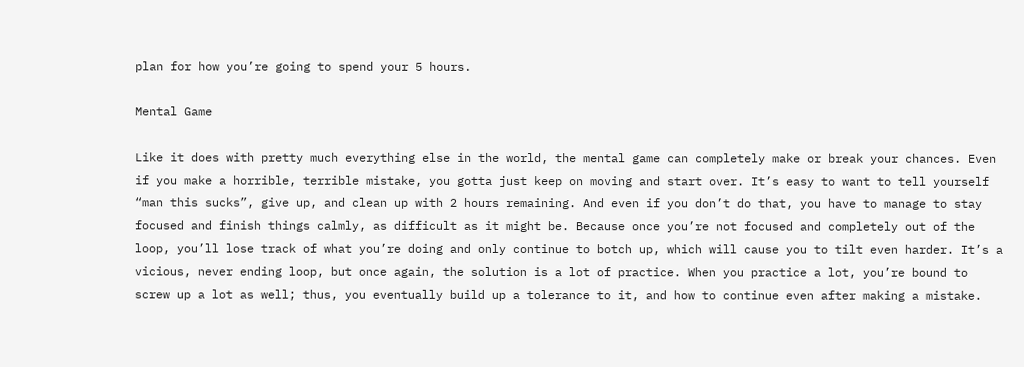plan for how you’re going to spend your 5 hours.

Mental Game

Like it does with pretty much everything else in the world, the mental game can completely make or break your chances. Even if you make a horrible, terrible mistake, you gotta just keep on moving and start over. It’s easy to want to tell yourself “man this sucks”, give up, and clean up with 2 hours remaining. And even if you don’t do that, you have to manage to stay focused and finish things calmly, as difficult as it might be. Because once you’re not focused and completely out of the loop, you’ll lose track of what you’re doing and only continue to botch up, which will cause you to tilt even harder. It’s a vicious, never ending loop, but once again, the solution is a lot of practice. When you practice a lot, you’re bound to screw up a lot as well; thus, you eventually build up a tolerance to it, and how to continue even after making a mistake.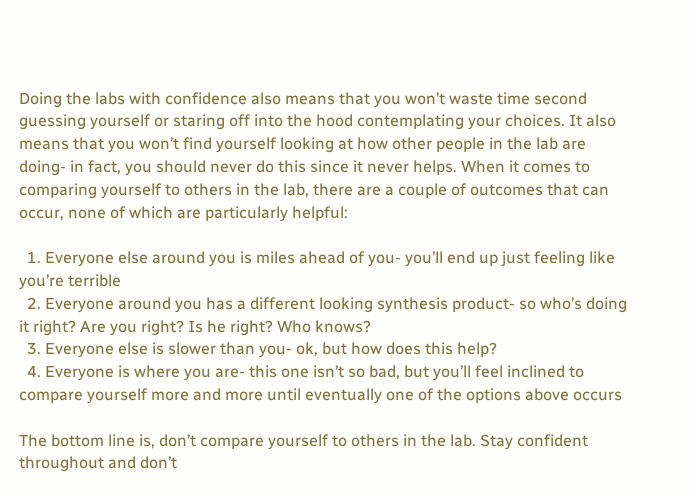Doing the labs with confidence also means that you won’t waste time second guessing yourself or staring off into the hood contemplating your choices. It also means that you won’t find yourself looking at how other people in the lab are doing- in fact, you should never do this since it never helps. When it comes to comparing yourself to others in the lab, there are a couple of outcomes that can occur, none of which are particularly helpful:

  1. Everyone else around you is miles ahead of you- you’ll end up just feeling like you’re terrible
  2. Everyone around you has a different looking synthesis product- so who’s doing it right? Are you right? Is he right? Who knows?
  3. Everyone else is slower than you- ok, but how does this help?
  4. Everyone is where you are- this one isn’t so bad, but you’ll feel inclined to compare yourself more and more until eventually one of the options above occurs

The bottom line is, don’t compare yourself to others in the lab. Stay confident throughout and don’t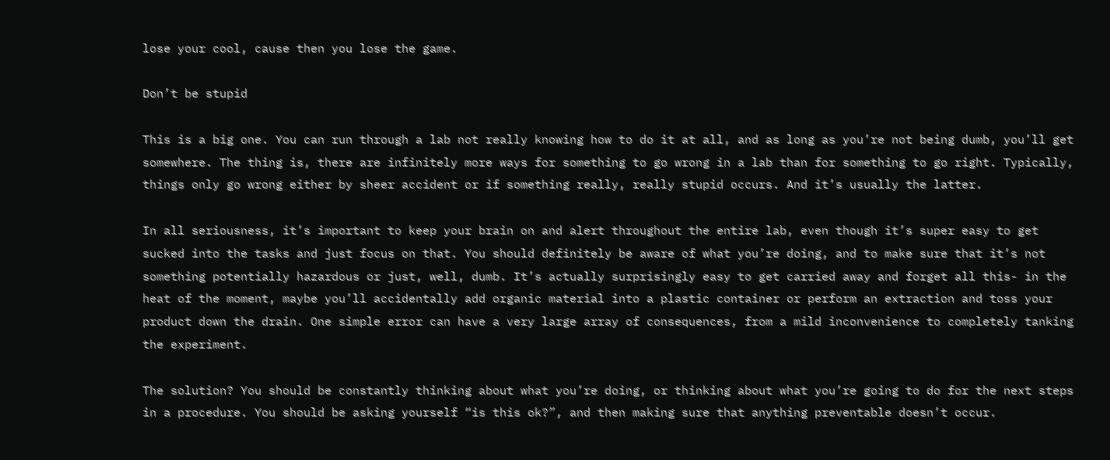lose your cool, cause then you lose the game.

Don’t be stupid

This is a big one. You can run through a lab not really knowing how to do it at all, and as long as you’re not being dumb, you’ll get somewhere. The thing is, there are infinitely more ways for something to go wrong in a lab than for something to go right. Typically, things only go wrong either by sheer accident or if something really, really stupid occurs. And it’s usually the latter.

In all seriousness, it’s important to keep your brain on and alert throughout the entire lab, even though it’s super easy to get sucked into the tasks and just focus on that. You should definitely be aware of what you’re doing, and to make sure that it’s not something potentially hazardous or just, well, dumb. It’s actually surprisingly easy to get carried away and forget all this- in the heat of the moment, maybe you’ll accidentally add organic material into a plastic container or perform an extraction and toss your product down the drain. One simple error can have a very large array of consequences, from a mild inconvenience to completely tanking the experiment.

The solution? You should be constantly thinking about what you’re doing, or thinking about what you’re going to do for the next steps in a procedure. You should be asking yourself “is this ok?”, and then making sure that anything preventable doesn’t occur.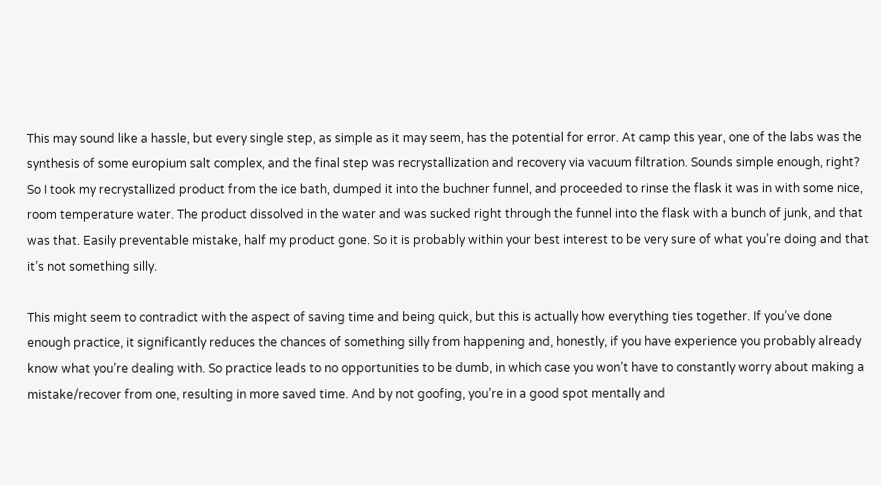This may sound like a hassle, but every single step, as simple as it may seem, has the potential for error. At camp this year, one of the labs was the synthesis of some europium salt complex, and the final step was recrystallization and recovery via vacuum filtration. Sounds simple enough, right? So I took my recrystallized product from the ice bath, dumped it into the buchner funnel, and proceeded to rinse the flask it was in with some nice, room temperature water. The product dissolved in the water and was sucked right through the funnel into the flask with a bunch of junk, and that was that. Easily preventable mistake, half my product gone. So it is probably within your best interest to be very sure of what you’re doing and that it’s not something silly.

This might seem to contradict with the aspect of saving time and being quick, but this is actually how everything ties together. If you’ve done enough practice, it significantly reduces the chances of something silly from happening and, honestly, if you have experience you probably already know what you’re dealing with. So practice leads to no opportunities to be dumb, in which case you won’t have to constantly worry about making a mistake/recover from one, resulting in more saved time. And by not goofing, you’re in a good spot mentally and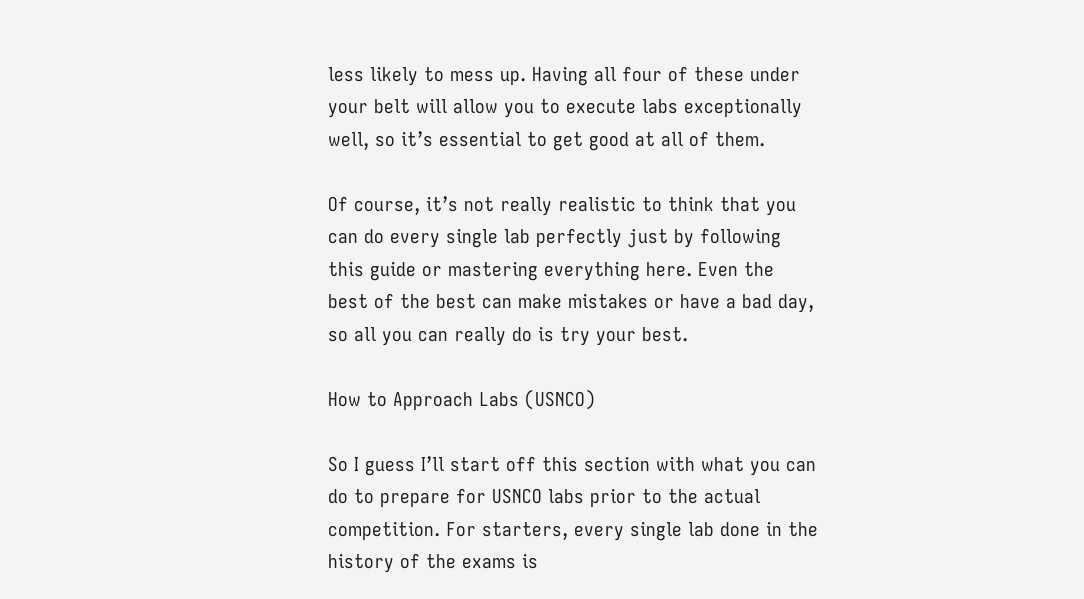less likely to mess up. Having all four of these under your belt will allow you to execute labs exceptionally well, so it’s essential to get good at all of them.

Of course, it’s not really realistic to think that you can do every single lab perfectly just by following this guide or mastering everything here. Even the best of the best can make mistakes or have a bad day, so all you can really do is try your best.

How to Approach Labs (USNCO)

So I guess I’ll start off this section with what you can do to prepare for USNCO labs prior to the actual competition. For starters, every single lab done in the history of the exams is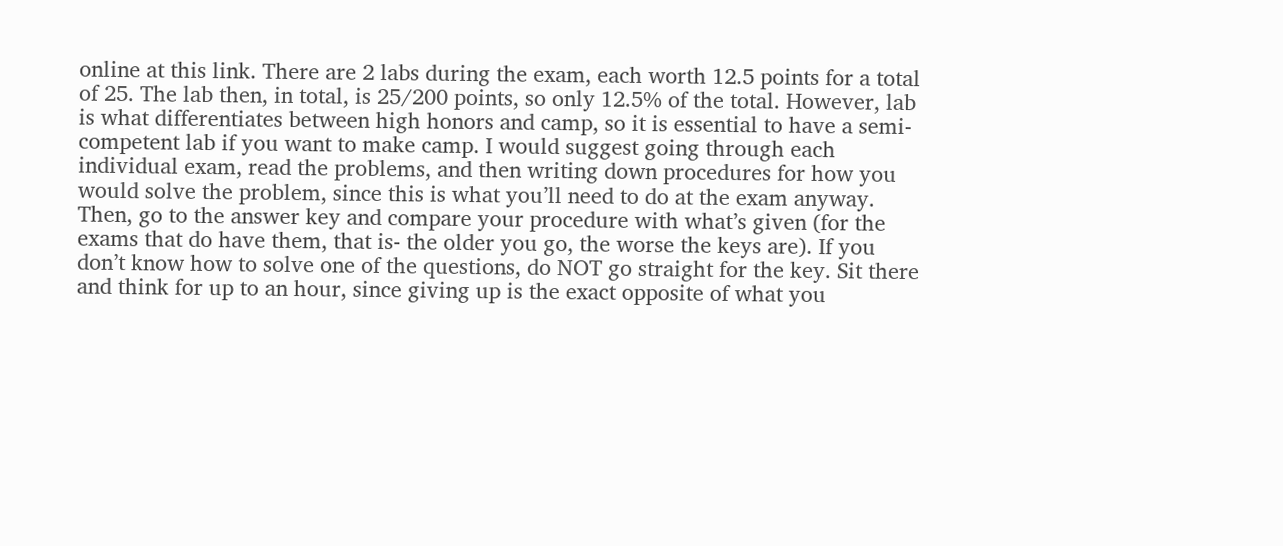online at this link. There are 2 labs during the exam, each worth 12.5 points for a total of 25. The lab then, in total, is 25/200 points, so only 12.5% of the total. However, lab is what differentiates between high honors and camp, so it is essential to have a semi-competent lab if you want to make camp. I would suggest going through each individual exam, read the problems, and then writing down procedures for how you would solve the problem, since this is what you’ll need to do at the exam anyway. Then, go to the answer key and compare your procedure with what’s given (for the exams that do have them, that is- the older you go, the worse the keys are). If you don’t know how to solve one of the questions, do NOT go straight for the key. Sit there and think for up to an hour, since giving up is the exact opposite of what you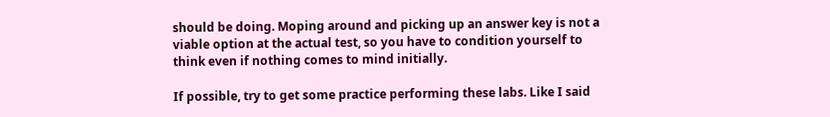should be doing. Moping around and picking up an answer key is not a viable option at the actual test, so you have to condition yourself to think even if nothing comes to mind initially.

If possible, try to get some practice performing these labs. Like I said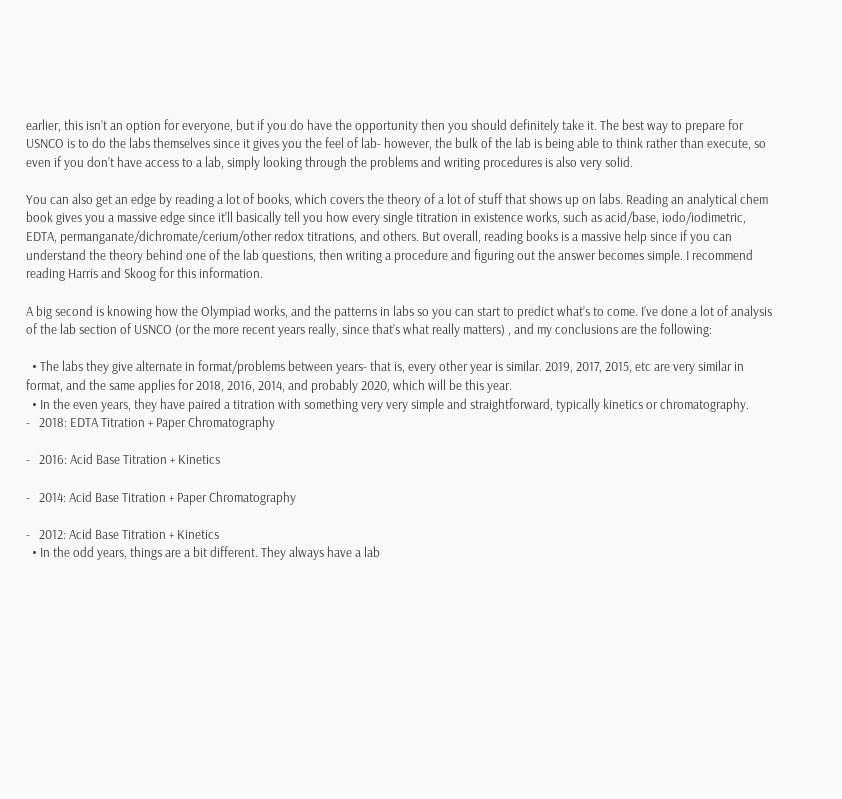earlier, this isn’t an option for everyone, but if you do have the opportunity then you should definitely take it. The best way to prepare for USNCO is to do the labs themselves since it gives you the feel of lab- however, the bulk of the lab is being able to think rather than execute, so even if you don’t have access to a lab, simply looking through the problems and writing procedures is also very solid.

You can also get an edge by reading a lot of books, which covers the theory of a lot of stuff that shows up on labs. Reading an analytical chem book gives you a massive edge since it’ll basically tell you how every single titration in existence works, such as acid/base, iodo/iodimetric, EDTA, permanganate/dichromate/cerium/other redox titrations, and others. But overall, reading books is a massive help since if you can understand the theory behind one of the lab questions, then writing a procedure and figuring out the answer becomes simple. I recommend reading Harris and Skoog for this information.

A big second is knowing how the Olympiad works, and the patterns in labs so you can start to predict what’s to come. I’ve done a lot of analysis of the lab section of USNCO (or the more recent years really, since that’s what really matters) , and my conclusions are the following:

  • The labs they give alternate in format/problems between years- that is, every other year is similar. 2019, 2017, 2015, etc are very similar in format, and the same applies for 2018, 2016, 2014, and probably 2020, which will be this year.
  • In the even years, they have paired a titration with something very very simple and straightforward, typically kinetics or chromatography.
-   2018: EDTA Titration + Paper Chromatography

-   2016: Acid Base Titration + Kinetics

-   2014: Acid Base Titration + Paper Chromatography

-   2012: Acid Base Titration + Kinetics
  • In the odd years, things are a bit different. They always have a lab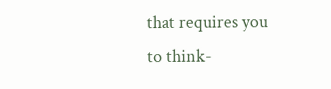that requires you to think-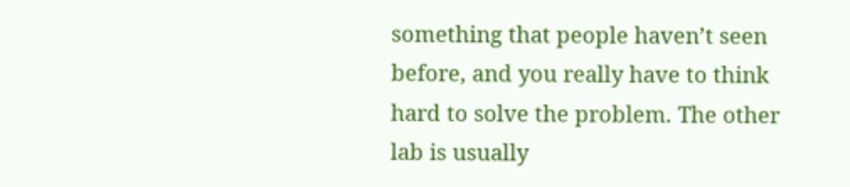something that people haven’t seen before, and you really have to think hard to solve the problem. The other lab is usually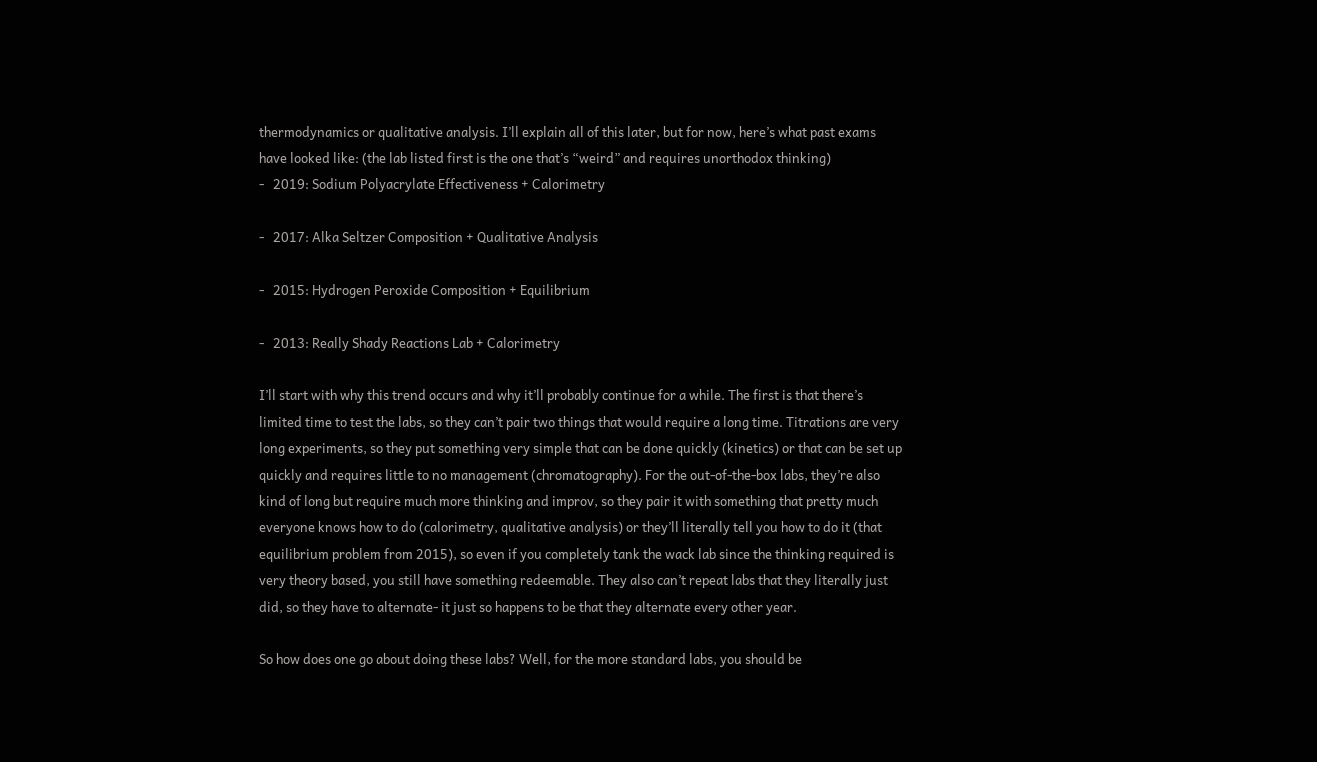thermodynamics or qualitative analysis. I’ll explain all of this later, but for now, here’s what past exams have looked like: (the lab listed first is the one that’s “weird” and requires unorthodox thinking)
-   2019: Sodium Polyacrylate Effectiveness + Calorimetry

-   2017: Alka Seltzer Composition + Qualitative Analysis

-   2015: Hydrogen Peroxide Composition + Equilibrium

-   2013: Really Shady Reactions Lab + Calorimetry

I’ll start with why this trend occurs and why it’ll probably continue for a while. The first is that there’s limited time to test the labs, so they can’t pair two things that would require a long time. Titrations are very long experiments, so they put something very simple that can be done quickly (kinetics) or that can be set up quickly and requires little to no management (chromatography). For the out-of-the-box labs, they’re also kind of long but require much more thinking and improv, so they pair it with something that pretty much everyone knows how to do (calorimetry, qualitative analysis) or they’ll literally tell you how to do it (that equilibrium problem from 2015), so even if you completely tank the wack lab since the thinking required is very theory based, you still have something redeemable. They also can’t repeat labs that they literally just did, so they have to alternate- it just so happens to be that they alternate every other year.

So how does one go about doing these labs? Well, for the more standard labs, you should be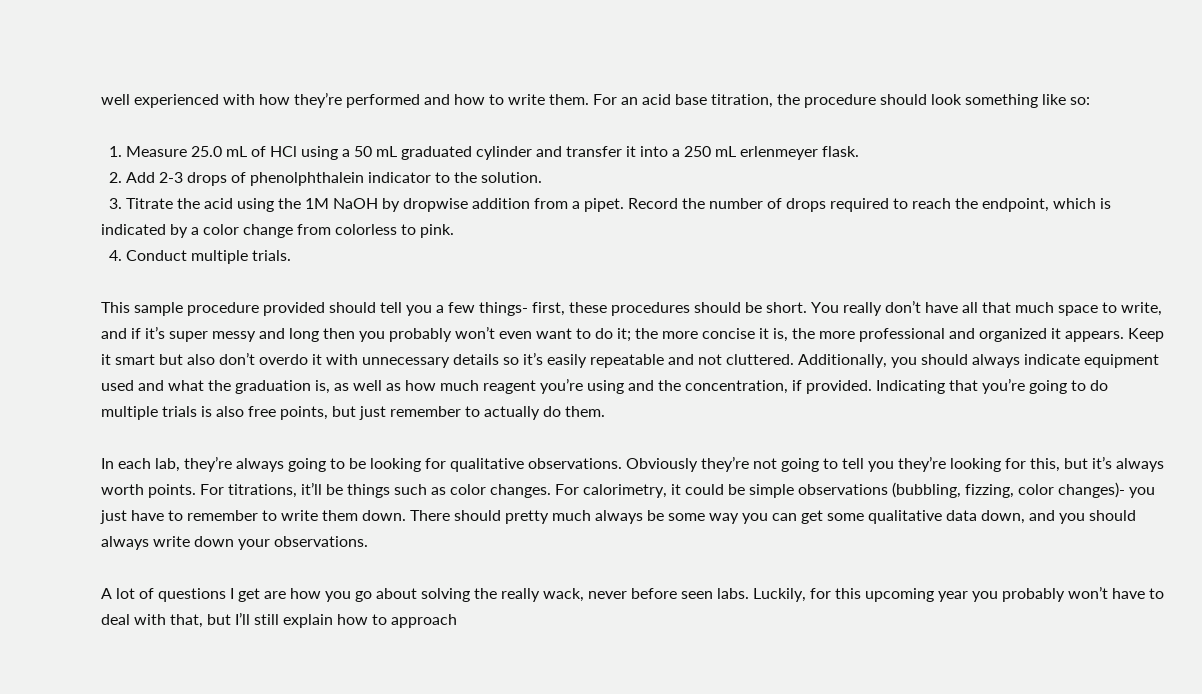well experienced with how they’re performed and how to write them. For an acid base titration, the procedure should look something like so:

  1. Measure 25.0 mL of HCl using a 50 mL graduated cylinder and transfer it into a 250 mL erlenmeyer flask.
  2. Add 2-3 drops of phenolphthalein indicator to the solution.
  3. Titrate the acid using the 1M NaOH by dropwise addition from a pipet. Record the number of drops required to reach the endpoint, which is indicated by a color change from colorless to pink.
  4. Conduct multiple trials.

This sample procedure provided should tell you a few things- first, these procedures should be short. You really don’t have all that much space to write, and if it’s super messy and long then you probably won’t even want to do it; the more concise it is, the more professional and organized it appears. Keep it smart but also don’t overdo it with unnecessary details so it’s easily repeatable and not cluttered. Additionally, you should always indicate equipment used and what the graduation is, as well as how much reagent you’re using and the concentration, if provided. Indicating that you’re going to do multiple trials is also free points, but just remember to actually do them.

In each lab, they’re always going to be looking for qualitative observations. Obviously they’re not going to tell you they’re looking for this, but it’s always worth points. For titrations, it’ll be things such as color changes. For calorimetry, it could be simple observations (bubbling, fizzing, color changes)- you just have to remember to write them down. There should pretty much always be some way you can get some qualitative data down, and you should always write down your observations.

A lot of questions I get are how you go about solving the really wack, never before seen labs. Luckily, for this upcoming year you probably won’t have to deal with that, but I’ll still explain how to approach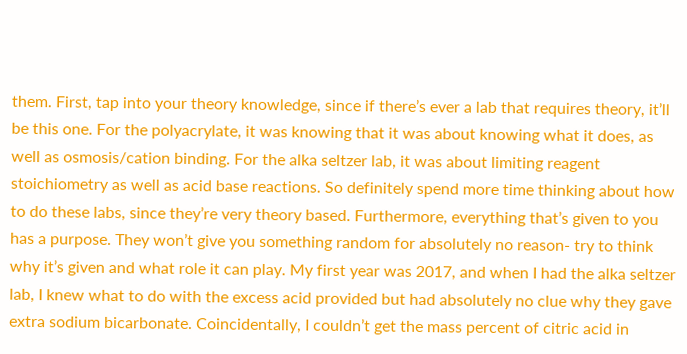them. First, tap into your theory knowledge, since if there’s ever a lab that requires theory, it’ll be this one. For the polyacrylate, it was knowing that it was about knowing what it does, as well as osmosis/cation binding. For the alka seltzer lab, it was about limiting reagent stoichiometry as well as acid base reactions. So definitely spend more time thinking about how to do these labs, since they’re very theory based. Furthermore, everything that’s given to you has a purpose. They won’t give you something random for absolutely no reason- try to think why it’s given and what role it can play. My first year was 2017, and when I had the alka seltzer lab, I knew what to do with the excess acid provided but had absolutely no clue why they gave extra sodium bicarbonate. Coincidentally, I couldn’t get the mass percent of citric acid in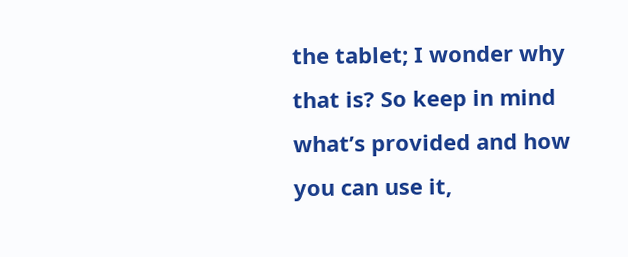the tablet; I wonder why that is? So keep in mind what’s provided and how you can use it,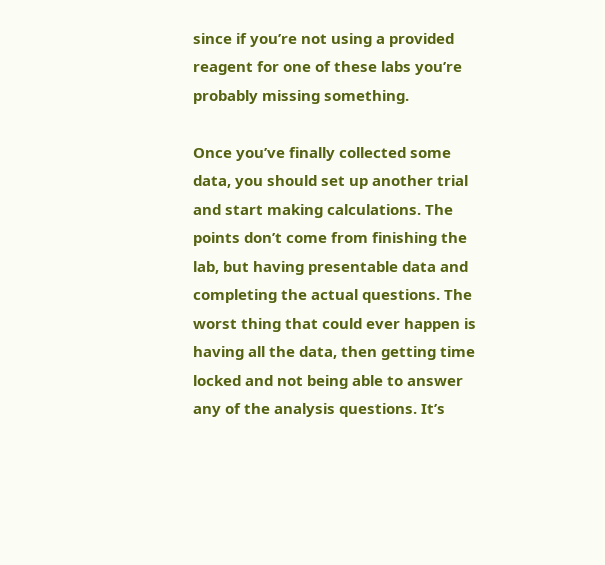since if you’re not using a provided reagent for one of these labs you’re probably missing something.

Once you’ve finally collected some data, you should set up another trial and start making calculations. The points don’t come from finishing the lab, but having presentable data and completing the actual questions. The worst thing that could ever happen is having all the data, then getting time locked and not being able to answer any of the analysis questions. It’s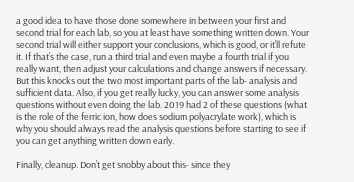a good idea to have those done somewhere in between your first and second trial for each lab, so you at least have something written down. Your second trial will either support your conclusions, which is good, or it’ll refute it. If that’s the case, run a third trial and even maybe a fourth trial if you really want, then adjust your calculations and change answers if necessary. But this knocks out the two most important parts of the lab- analysis and sufficient data. Also, if you get really lucky, you can answer some analysis questions without even doing the lab. 2019 had 2 of these questions (what is the role of the ferric ion, how does sodium polyacrylate work), which is why you should always read the analysis questions before starting to see if you can get anything written down early.

Finally, cleanup. Don’t get snobby about this- since they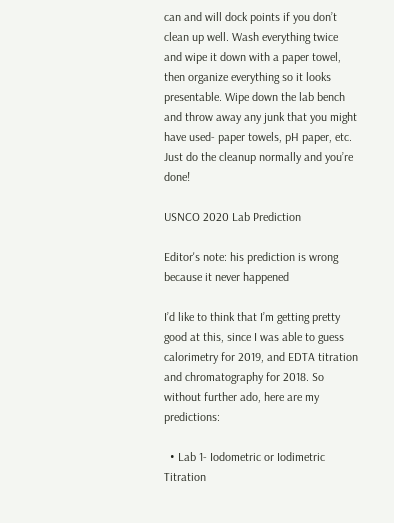can and will dock points if you don’t clean up well. Wash everything twice and wipe it down with a paper towel, then organize everything so it looks presentable. Wipe down the lab bench and throw away any junk that you might have used- paper towels, pH paper, etc. Just do the cleanup normally and you’re done!

USNCO 2020 Lab Prediction

Editor's note: his prediction is wrong because it never happened

I’d like to think that I’m getting pretty good at this, since I was able to guess calorimetry for 2019, and EDTA titration and chromatography for 2018. So without further ado, here are my predictions:

  • Lab 1- Iodometric or Iodimetric Titration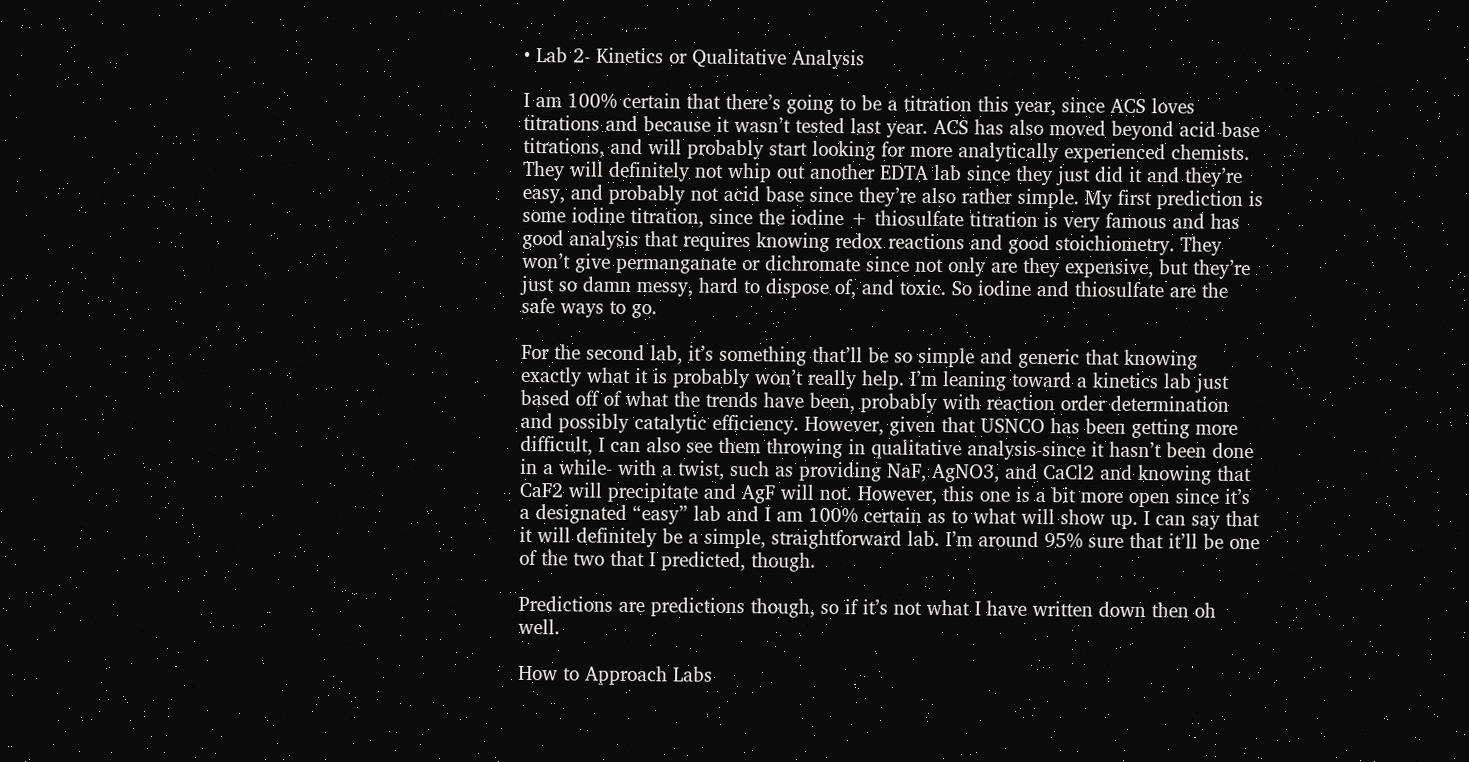• Lab 2- Kinetics or Qualitative Analysis

I am 100% certain that there’s going to be a titration this year, since ACS loves titrations and because it wasn’t tested last year. ACS has also moved beyond acid base titrations, and will probably start looking for more analytically experienced chemists. They will definitely not whip out another EDTA lab since they just did it and they’re easy, and probably not acid base since they’re also rather simple. My first prediction is some iodine titration, since the iodine + thiosulfate titration is very famous and has good analysis that requires knowing redox reactions and good stoichiometry. They won’t give permanganate or dichromate since not only are they expensive, but they’re just so damn messy, hard to dispose of, and toxic. So iodine and thiosulfate are the safe ways to go.

For the second lab, it’s something that’ll be so simple and generic that knowing exactly what it is probably won’t really help. I’m leaning toward a kinetics lab just based off of what the trends have been, probably with reaction order determination and possibly catalytic efficiency. However, given that USNCO has been getting more difficult, I can also see them throwing in qualitative analysis-since it hasn’t been done in a while- with a twist, such as providing NaF, AgNO3, and CaCl2 and knowing that CaF2 will precipitate and AgF will not. However, this one is a bit more open since it’s a designated “easy” lab and I am 100% certain as to what will show up. I can say that it will definitely be a simple, straightforward lab. I’m around 95% sure that it’ll be one of the two that I predicted, though.

Predictions are predictions though, so if it’s not what I have written down then oh well.

How to Approach Labs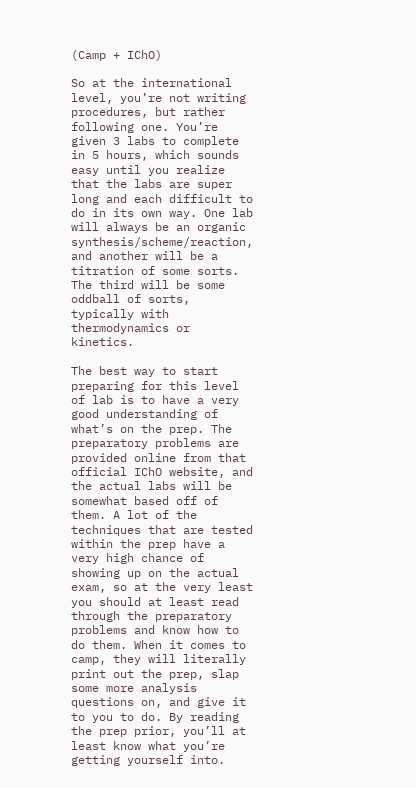(Camp + IChO)

So at the international level, you’re not writing procedures, but rather following one. You’re given 3 labs to complete in 5 hours, which sounds easy until you realize that the labs are super long and each difficult to do in its own way. One lab will always be an organic synthesis/scheme/reaction, and another will be a titration of some sorts. The third will be some oddball of sorts, typically with thermodynamics or kinetics.

The best way to start preparing for this level of lab is to have a very good understanding of what’s on the prep. The preparatory problems are provided online from that official IChO website, and the actual labs will be somewhat based off of them. A lot of the techniques that are tested within the prep have a very high chance of showing up on the actual exam, so at the very least you should at least read through the preparatory problems and know how to do them. When it comes to camp, they will literally print out the prep, slap some more analysis questions on, and give it to you to do. By reading the prep prior, you’ll at least know what you’re getting yourself into.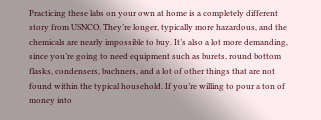Practicing these labs on your own at home is a completely different story from USNCO. They’re longer, typically more hazardous, and the chemicals are nearly impossible to buy. It’s also a lot more demanding, since you’re going to need equipment such as burets, round bottom flasks, condensers, buchners, and a lot of other things that are not found within the typical household. If you’re willing to pour a ton of money into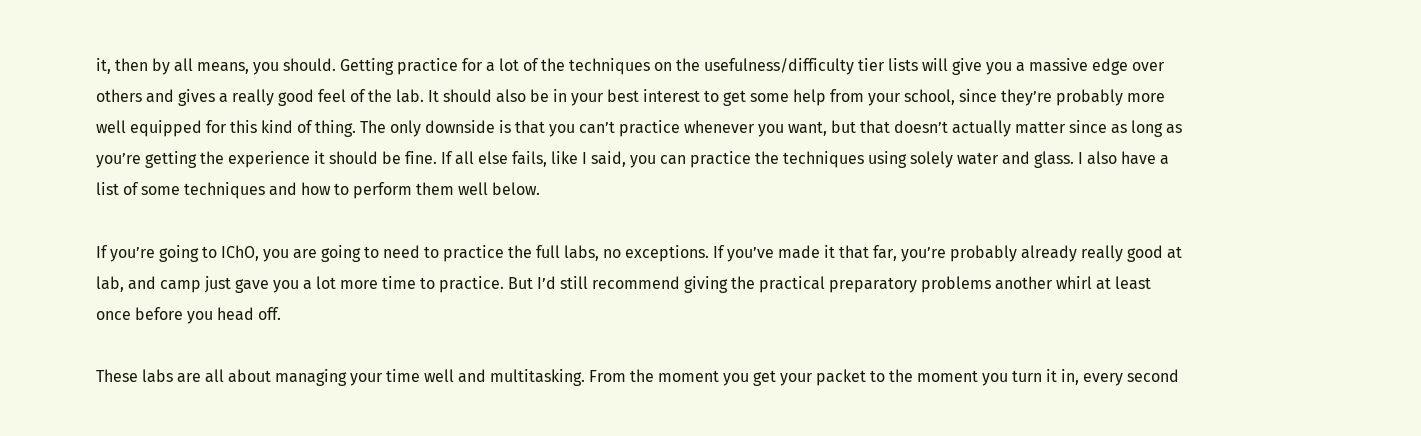it, then by all means, you should. Getting practice for a lot of the techniques on the usefulness/difficulty tier lists will give you a massive edge over others and gives a really good feel of the lab. It should also be in your best interest to get some help from your school, since they’re probably more well equipped for this kind of thing. The only downside is that you can’t practice whenever you want, but that doesn’t actually matter since as long as you’re getting the experience it should be fine. If all else fails, like I said, you can practice the techniques using solely water and glass. I also have a list of some techniques and how to perform them well below.

If you’re going to IChO, you are going to need to practice the full labs, no exceptions. If you’ve made it that far, you’re probably already really good at lab, and camp just gave you a lot more time to practice. But I’d still recommend giving the practical preparatory problems another whirl at least once before you head off.

These labs are all about managing your time well and multitasking. From the moment you get your packet to the moment you turn it in, every second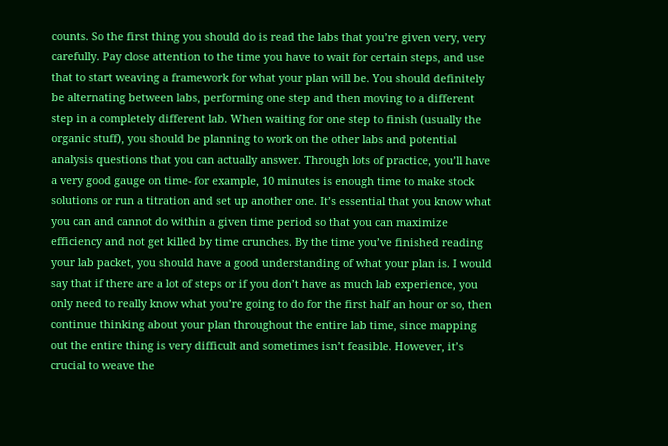counts. So the first thing you should do is read the labs that you’re given very, very carefully. Pay close attention to the time you have to wait for certain steps, and use that to start weaving a framework for what your plan will be. You should definitely be alternating between labs, performing one step and then moving to a different step in a completely different lab. When waiting for one step to finish (usually the organic stuff), you should be planning to work on the other labs and potential analysis questions that you can actually answer. Through lots of practice, you’ll have a very good gauge on time- for example, 10 minutes is enough time to make stock solutions or run a titration and set up another one. It’s essential that you know what you can and cannot do within a given time period so that you can maximize efficiency and not get killed by time crunches. By the time you’ve finished reading your lab packet, you should have a good understanding of what your plan is. I would say that if there are a lot of steps or if you don’t have as much lab experience, you only need to really know what you’re going to do for the first half an hour or so, then continue thinking about your plan throughout the entire lab time, since mapping out the entire thing is very difficult and sometimes isn’t feasible. However, it’s crucial to weave the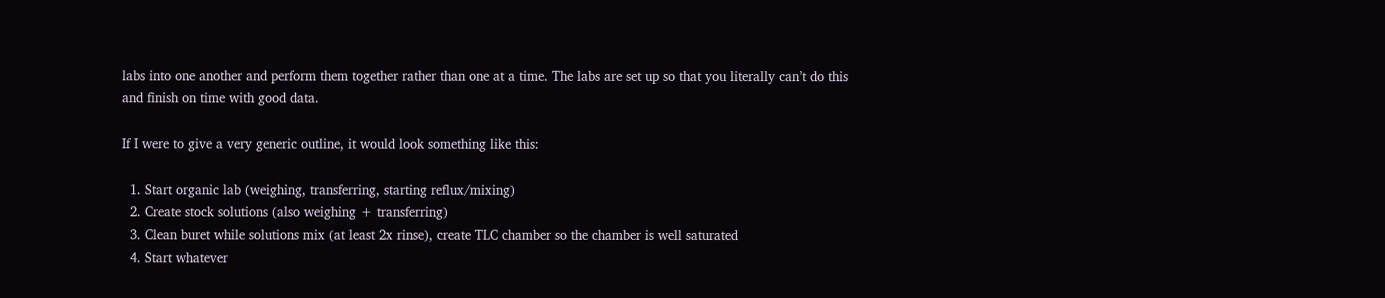labs into one another and perform them together rather than one at a time. The labs are set up so that you literally can’t do this and finish on time with good data.

If I were to give a very generic outline, it would look something like this:

  1. Start organic lab (weighing, transferring, starting reflux/mixing)
  2. Create stock solutions (also weighing + transferring)
  3. Clean buret while solutions mix (at least 2x rinse), create TLC chamber so the chamber is well saturated
  4. Start whatever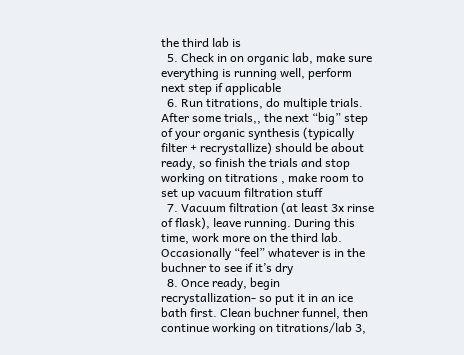the third lab is
  5. Check in on organic lab, make sure everything is running well, perform next step if applicable
  6. Run titrations, do multiple trials. After some trials,, the next “big” step of your organic synthesis (typically filter + recrystallize) should be about ready, so finish the trials and stop working on titrations , make room to set up vacuum filtration stuff
  7. Vacuum filtration (at least 3x rinse of flask), leave running. During this time, work more on the third lab. Occasionally “feel” whatever is in the buchner to see if it’s dry
  8. Once ready, begin recrystallization- so put it in an ice bath first. Clean buchner funnel, then continue working on titrations/lab 3,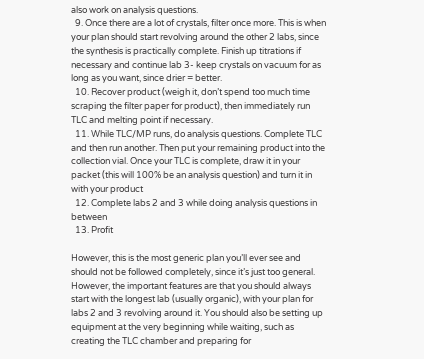also work on analysis questions.
  9. Once there are a lot of crystals, filter once more. This is when your plan should start revolving around the other 2 labs, since the synthesis is practically complete. Finish up titrations if necessary and continue lab 3- keep crystals on vacuum for as long as you want, since drier = better.
  10. Recover product (weigh it, don’t spend too much time scraping the filter paper for product), then immediately run TLC and melting point if necessary.
  11. While TLC/MP runs, do analysis questions. Complete TLC and then run another. Then put your remaining product into the collection vial. Once your TLC is complete, draw it in your packet (this will 100% be an analysis question) and turn it in with your product
  12. Complete labs 2 and 3 while doing analysis questions in between
  13. Profit

However, this is the most generic plan you’ll ever see and should not be followed completely, since it’s just too general. However, the important features are that you should always start with the longest lab (usually organic), with your plan for labs 2 and 3 revolving around it. You should also be setting up equipment at the very beginning while waiting, such as creating the TLC chamber and preparing for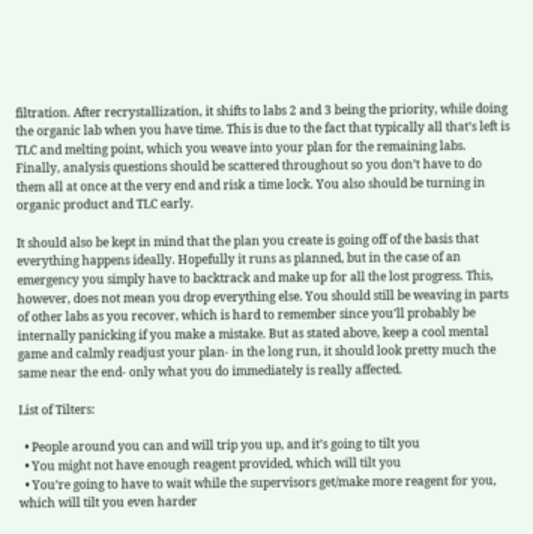filtration. After recrystallization, it shifts to labs 2 and 3 being the priority, while doing the organic lab when you have time. This is due to the fact that typically all that’s left is TLC and melting point, which you weave into your plan for the remaining labs. Finally, analysis questions should be scattered throughout so you don’t have to do them all at once at the very end and risk a time lock. You also should be turning in organic product and TLC early.

It should also be kept in mind that the plan you create is going off of the basis that everything happens ideally. Hopefully it runs as planned, but in the case of an emergency you simply have to backtrack and make up for all the lost progress. This, however, does not mean you drop everything else. You should still be weaving in parts of other labs as you recover, which is hard to remember since you’ll probably be internally panicking if you make a mistake. But as stated above, keep a cool mental game and calmly readjust your plan- in the long run, it should look pretty much the same near the end- only what you do immediately is really affected.

List of Tilters:

  • People around you can and will trip you up, and it’s going to tilt you
  • You might not have enough reagent provided, which will tilt you
  • You’re going to have to wait while the supervisors get/make more reagent for you, which will tilt you even harder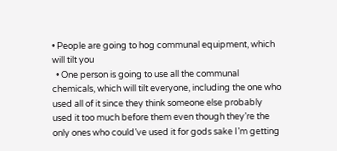• People are going to hog communal equipment, which will tilt you
  • One person is going to use all the communal chemicals, which will tilt everyone, including the one who used all of it since they think someone else probably used it too much before them even though they’re the only ones who could’ve used it for gods sake I’m getting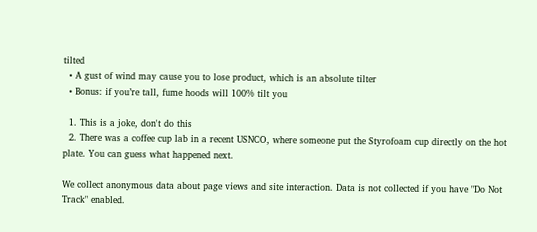tilted
  • A gust of wind may cause you to lose product, which is an absolute tilter
  • Bonus: if you’re tall, fume hoods will 100% tilt you

  1. This is a joke, don't do this
  2. There was a coffee cup lab in a recent USNCO, where someone put the Styrofoam cup directly on the hot plate. You can guess what happened next.

We collect anonymous data about page views and site interaction. Data is not collected if you have "Do Not Track" enabled.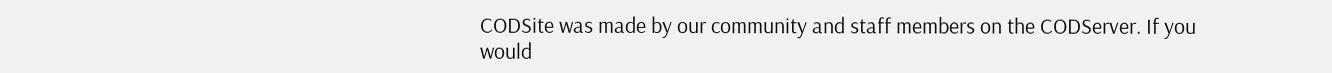CODSite was made by our community and staff members on the CODServer. If you would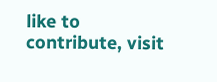like to contribute, visit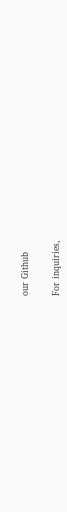our Github

For inquiries,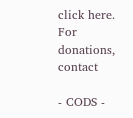click here. For donations, contact

- CODS -